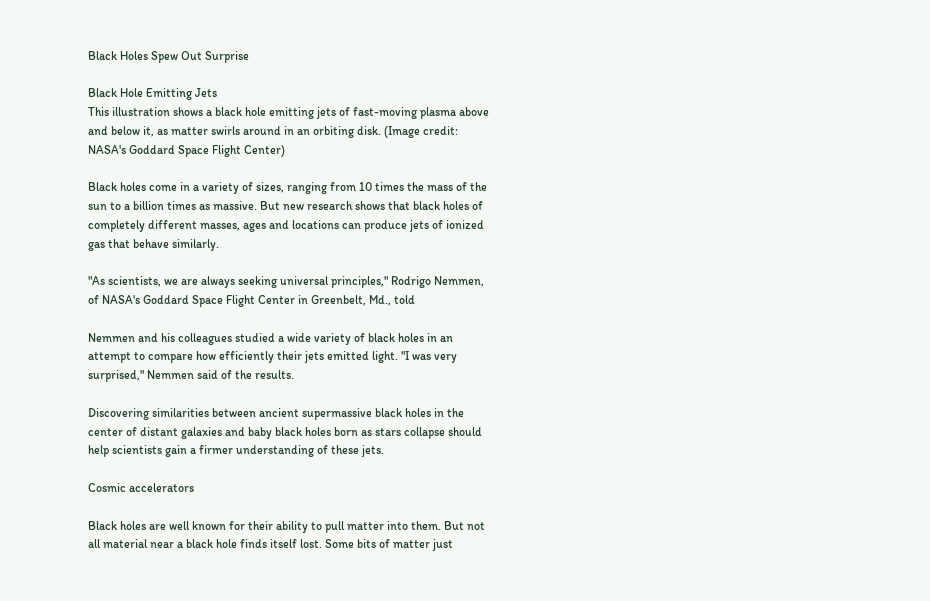Black Holes Spew Out Surprise

Black Hole Emitting Jets
This illustration shows a black hole emitting jets of fast-moving plasma above and below it, as matter swirls around in an orbiting disk. (Image credit: NASA's Goddard Space Flight Center)

Black holes come in a variety of sizes, ranging from 10 times the mass of the sun to a billion times as massive. But new research shows that black holes of completely different masses, ages and locations can produce jets of ionized gas that behave similarly.

"As scientists, we are always seeking universal principles," Rodrigo Nemmen, of NASA's Goddard Space Flight Center in Greenbelt, Md., told

Nemmen and his colleagues studied a wide variety of black holes in an attempt to compare how efficiently their jets emitted light. "I was very surprised," Nemmen said of the results.

Discovering similarities between ancient supermassive black holes in the center of distant galaxies and baby black holes born as stars collapse should help scientists gain a firmer understanding of these jets.

Cosmic accelerators

Black holes are well known for their ability to pull matter into them. But not all material near a black hole finds itself lost. Some bits of matter just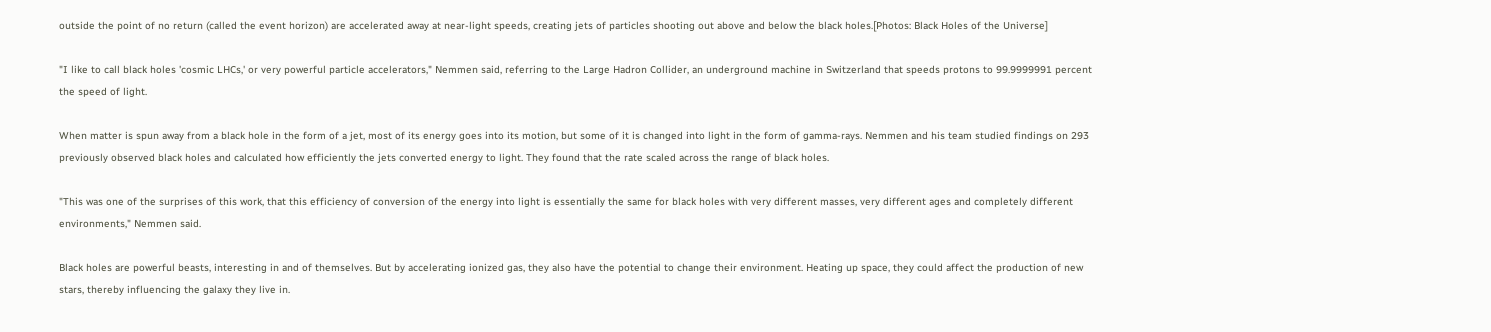outside the point of no return (called the event horizon) are accelerated away at near-light speeds, creating jets of particles shooting out above and below the black holes.[Photos: Black Holes of the Universe]

"I like to call black holes 'cosmic LHCs,' or very powerful particle accelerators," Nemmen said, referring to the Large Hadron Collider, an underground machine in Switzerland that speeds protons to 99.9999991 percent the speed of light.

When matter is spun away from a black hole in the form of a jet, most of its energy goes into its motion, but some of it is changed into light in the form of gamma-rays. Nemmen and his team studied findings on 293 previously observed black holes and calculated how efficiently the jets converted energy to light. They found that the rate scaled across the range of black holes.

"This was one of the surprises of this work, that this efficiency of conversion of the energy into light is essentially the same for black holes with very different masses, very different ages and completely different environments," Nemmen said.

Black holes are powerful beasts, interesting in and of themselves. But by accelerating ionized gas, they also have the potential to change their environment. Heating up space, they could affect the production of new stars, thereby influencing the galaxy they live in.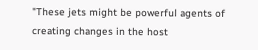"These jets might be powerful agents of creating changes in the host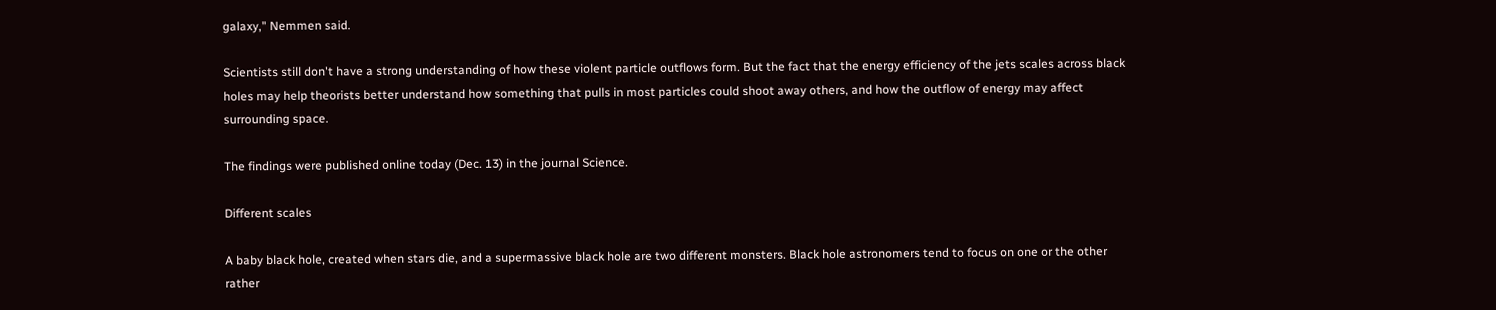galaxy," Nemmen said.

Scientists still don't have a strong understanding of how these violent particle outflows form. But the fact that the energy efficiency of the jets scales across black holes may help theorists better understand how something that pulls in most particles could shoot away others, and how the outflow of energy may affect surrounding space.

The findings were published online today (Dec. 13) in the journal Science.

Different scales

A baby black hole, created when stars die, and a supermassive black hole are two different monsters. Black hole astronomers tend to focus on one or the other rather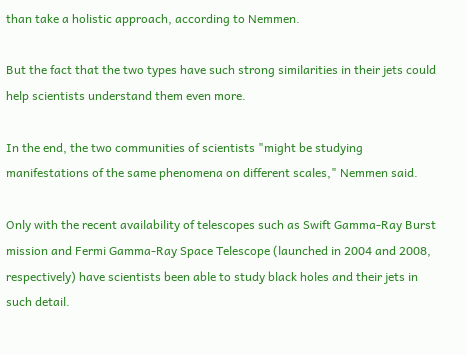than take a holistic approach, according to Nemmen.

But the fact that the two types have such strong similarities in their jets could help scientists understand them even more.

In the end, the two communities of scientists "might be studying manifestations of the same phenomena on different scales," Nemmen said.

Only with the recent availability of telescopes such as Swift Gamma-Ray Burst mission and Fermi Gamma-Ray Space Telescope (launched in 2004 and 2008, respectively) have scientists been able to study black holes and their jets in such detail.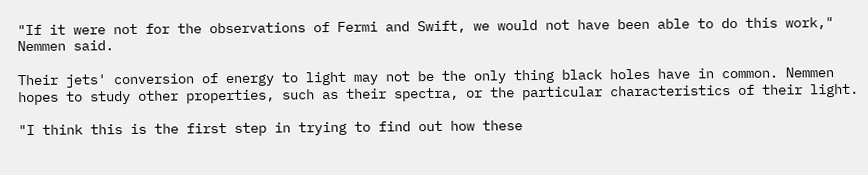"If it were not for the observations of Fermi and Swift, we would not have been able to do this work," Nemmen said.

Their jets' conversion of energy to light may not be the only thing black holes have in common. Nemmen hopes to study other properties, such as their spectra, or the particular characteristics of their light.

"I think this is the first step in trying to find out how these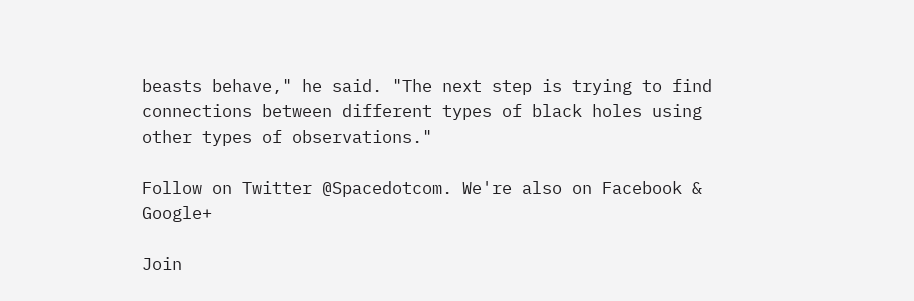beasts behave," he said. "The next step is trying to find connections between different types of black holes using other types of observations."

Follow on Twitter @Spacedotcom. We're also on Facebook & Google+

Join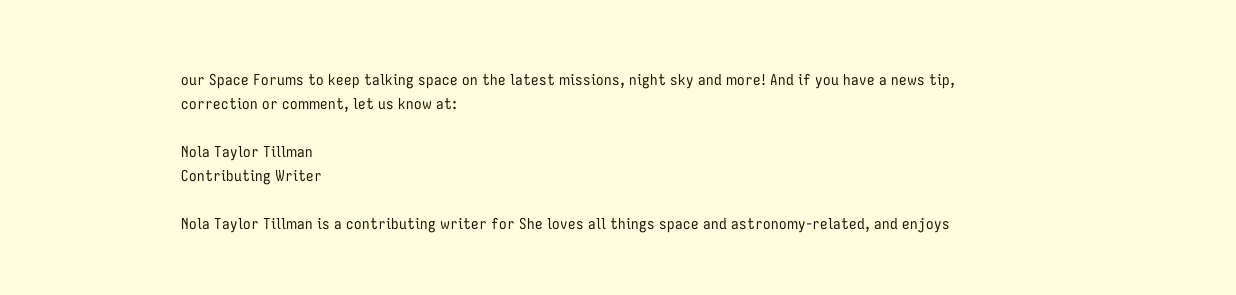our Space Forums to keep talking space on the latest missions, night sky and more! And if you have a news tip, correction or comment, let us know at:

Nola Taylor Tillman
Contributing Writer

Nola Taylor Tillman is a contributing writer for She loves all things space and astronomy-related, and enjoys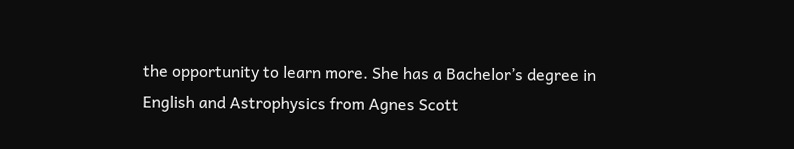the opportunity to learn more. She has a Bachelor’s degree in English and Astrophysics from Agnes Scott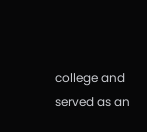college and served as an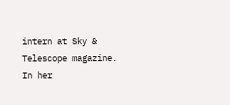intern at Sky & Telescope magazine. In her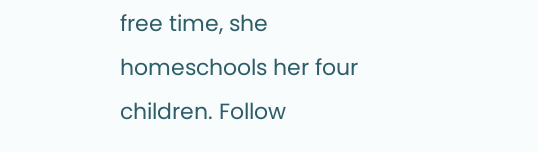free time, she homeschools her four children. Follow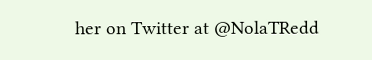her on Twitter at @NolaTRedd